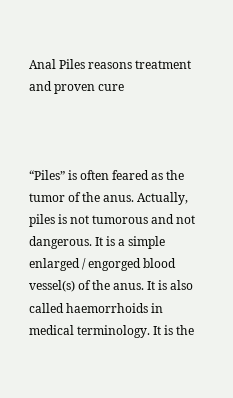Anal Piles reasons treatment and proven cure



“Piles” is often feared as the tumor of the anus. Actually, piles is not tumorous and not dangerous. It is a simple enlarged / engorged blood vessel(s) of the anus. It is also called haemorrhoids in medical terminology. It is the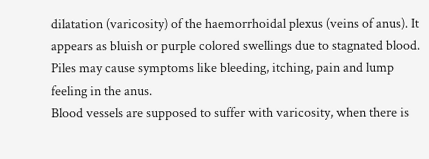dilatation (varicosity) of the haemorrhoidal plexus (veins of anus). It appears as bluish or purple colored swellings due to stagnated blood. Piles may cause symptoms like bleeding, itching, pain and lump feeling in the anus.
Blood vessels are supposed to suffer with varicosity, when there is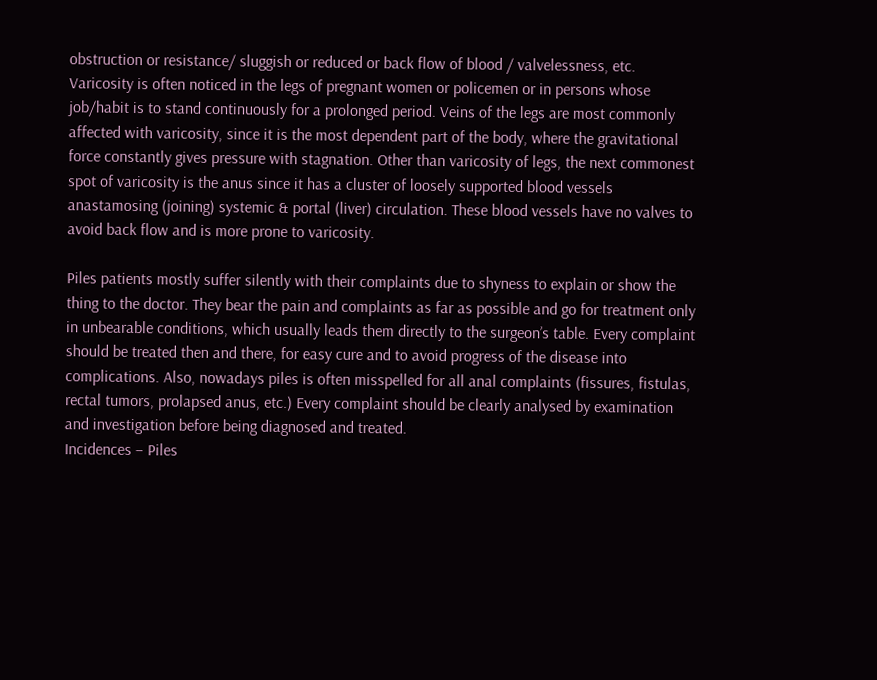obstruction or resistance/ sluggish or reduced or back flow of blood / valvelessness, etc. Varicosity is often noticed in the legs of pregnant women or policemen or in persons whose job/habit is to stand continuously for a prolonged period. Veins of the legs are most commonly affected with varicosity, since it is the most dependent part of the body, where the gravitational force constantly gives pressure with stagnation. Other than varicosity of legs, the next commonest spot of varicosity is the anus since it has a cluster of loosely supported blood vessels anastamosing (joining) systemic & portal (liver) circulation. These blood vessels have no valves to avoid back flow and is more prone to varicosity.

Piles patients mostly suffer silently with their complaints due to shyness to explain or show the thing to the doctor. They bear the pain and complaints as far as possible and go for treatment only in unbearable conditions, which usually leads them directly to the surgeon’s table. Every complaint should be treated then and there, for easy cure and to avoid progress of the disease into complications. Also, nowadays piles is often misspelled for all anal complaints (fissures, fistulas, rectal tumors, prolapsed anus, etc.) Every complaint should be clearly analysed by examination and investigation before being diagnosed and treated.
Incidences – Piles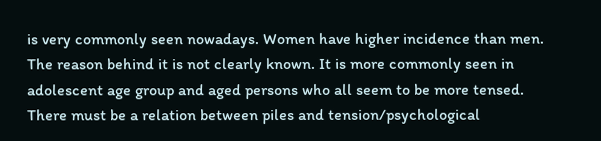is very commonly seen nowadays. Women have higher incidence than men. The reason behind it is not clearly known. It is more commonly seen in adolescent age group and aged persons who all seem to be more tensed. There must be a relation between piles and tension/psychological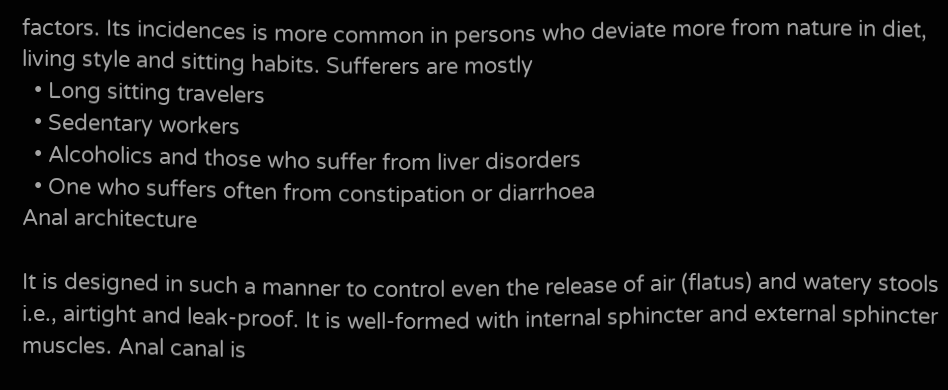factors. Its incidences is more common in persons who deviate more from nature in diet, living style and sitting habits. Sufferers are mostly
  • Long sitting travelers
  • Sedentary workers
  • Alcoholics and those who suffer from liver disorders
  • One who suffers often from constipation or diarrhoea
Anal architecture

It is designed in such a manner to control even the release of air (flatus) and watery stools i.e., airtight and leak-proof. It is well-formed with internal sphincter and external sphincter muscles. Anal canal is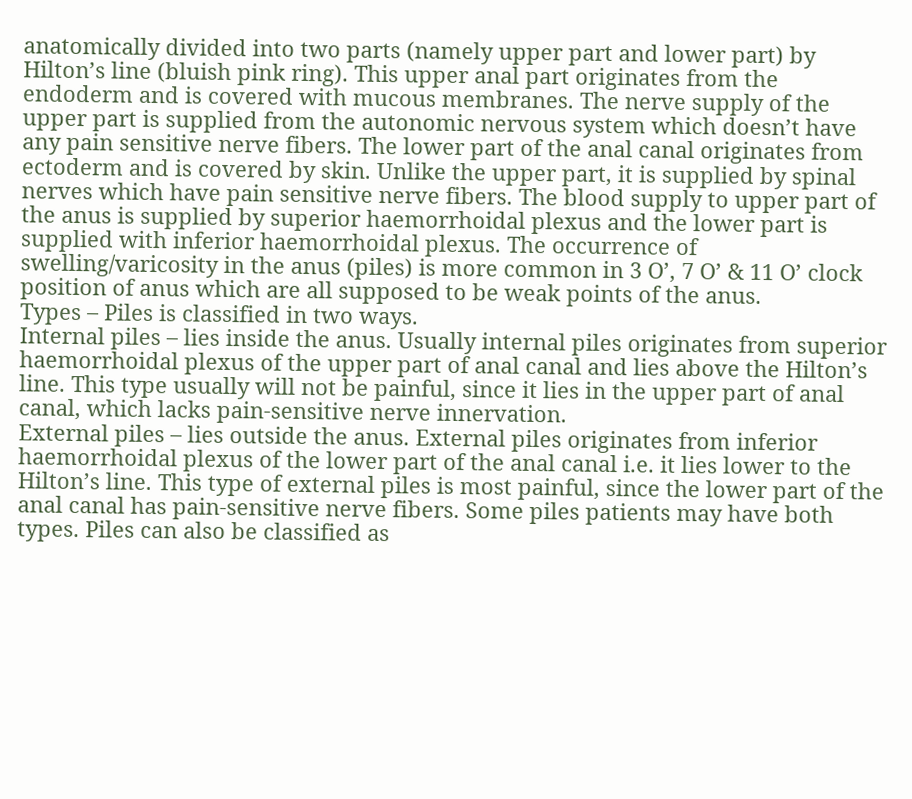anatomically divided into two parts (namely upper part and lower part) by Hilton’s line (bluish pink ring). This upper anal part originates from the endoderm and is covered with mucous membranes. The nerve supply of the upper part is supplied from the autonomic nervous system which doesn’t have any pain sensitive nerve fibers. The lower part of the anal canal originates from ectoderm and is covered by skin. Unlike the upper part, it is supplied by spinal nerves which have pain sensitive nerve fibers. The blood supply to upper part of the anus is supplied by superior haemorrhoidal plexus and the lower part is supplied with inferior haemorrhoidal plexus. The occurrence of swelling/varicosity in the anus (piles) is more common in 3 O’, 7 O’ & 11 O’ clock position of anus which are all supposed to be weak points of the anus.
Types – Piles is classified in two ways.
Internal piles – lies inside the anus. Usually internal piles originates from superior haemorrhoidal plexus of the upper part of anal canal and lies above the Hilton’s line. This type usually will not be painful, since it lies in the upper part of anal canal, which lacks pain-sensitive nerve innervation.
External piles – lies outside the anus. External piles originates from inferior haemorrhoidal plexus of the lower part of the anal canal i.e. it lies lower to the Hilton’s line. This type of external piles is most painful, since the lower part of the anal canal has pain-sensitive nerve fibers. Some piles patients may have both types. Piles can also be classified as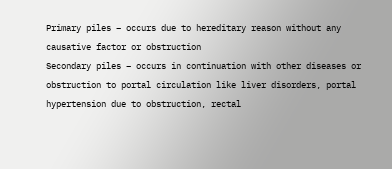Primary piles – occurs due to hereditary reason without any causative factor or obstruction
Secondary piles – occurs in continuation with other diseases or obstruction to portal circulation like liver disorders, portal hypertension due to obstruction, rectal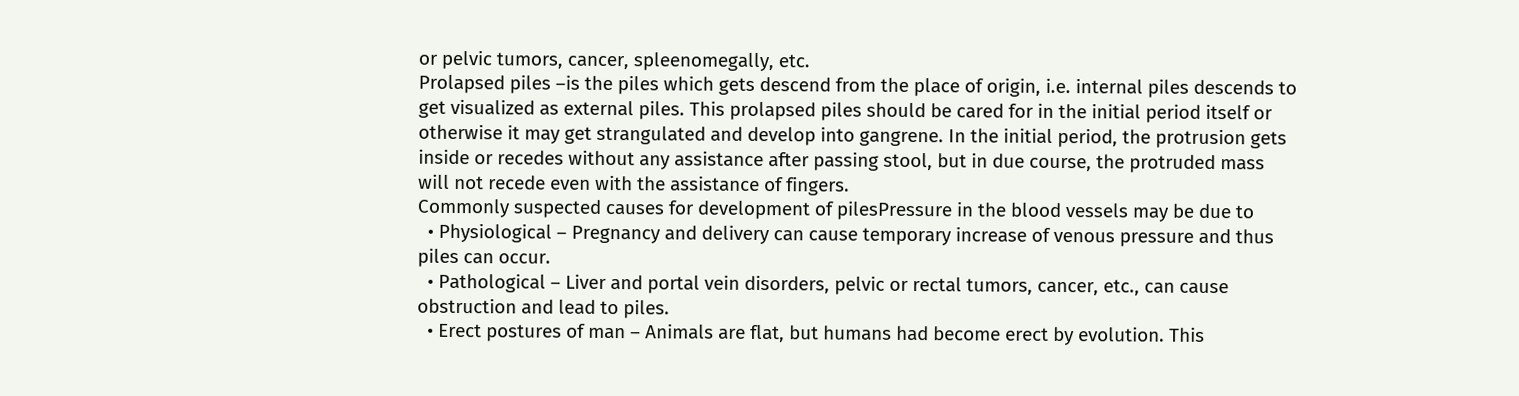or pelvic tumors, cancer, spleenomegally, etc.
Prolapsed piles –is the piles which gets descend from the place of origin, i.e. internal piles descends to get visualized as external piles. This prolapsed piles should be cared for in the initial period itself or otherwise it may get strangulated and develop into gangrene. In the initial period, the protrusion gets inside or recedes without any assistance after passing stool, but in due course, the protruded mass will not recede even with the assistance of fingers.
Commonly suspected causes for development of pilesPressure in the blood vessels may be due to
  • Physiological – Pregnancy and delivery can cause temporary increase of venous pressure and thus piles can occur.
  • Pathological – Liver and portal vein disorders, pelvic or rectal tumors, cancer, etc., can cause obstruction and lead to piles.
  • Erect postures of man – Animals are flat, but humans had become erect by evolution. This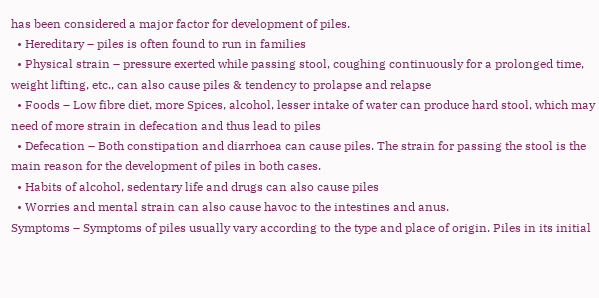has been considered a major factor for development of piles.
  • Hereditary – piles is often found to run in families
  • Physical strain – pressure exerted while passing stool, coughing continuously for a prolonged time, weight lifting, etc., can also cause piles & tendency to prolapse and relapse
  • Foods – Low fibre diet, more Spices, alcohol, lesser intake of water can produce hard stool, which may need of more strain in defecation and thus lead to piles
  • Defecation – Both constipation and diarrhoea can cause piles. The strain for passing the stool is the main reason for the development of piles in both cases.
  • Habits of alcohol, sedentary life and drugs can also cause piles
  • Worries and mental strain can also cause havoc to the intestines and anus.
Symptoms – Symptoms of piles usually vary according to the type and place of origin. Piles in its initial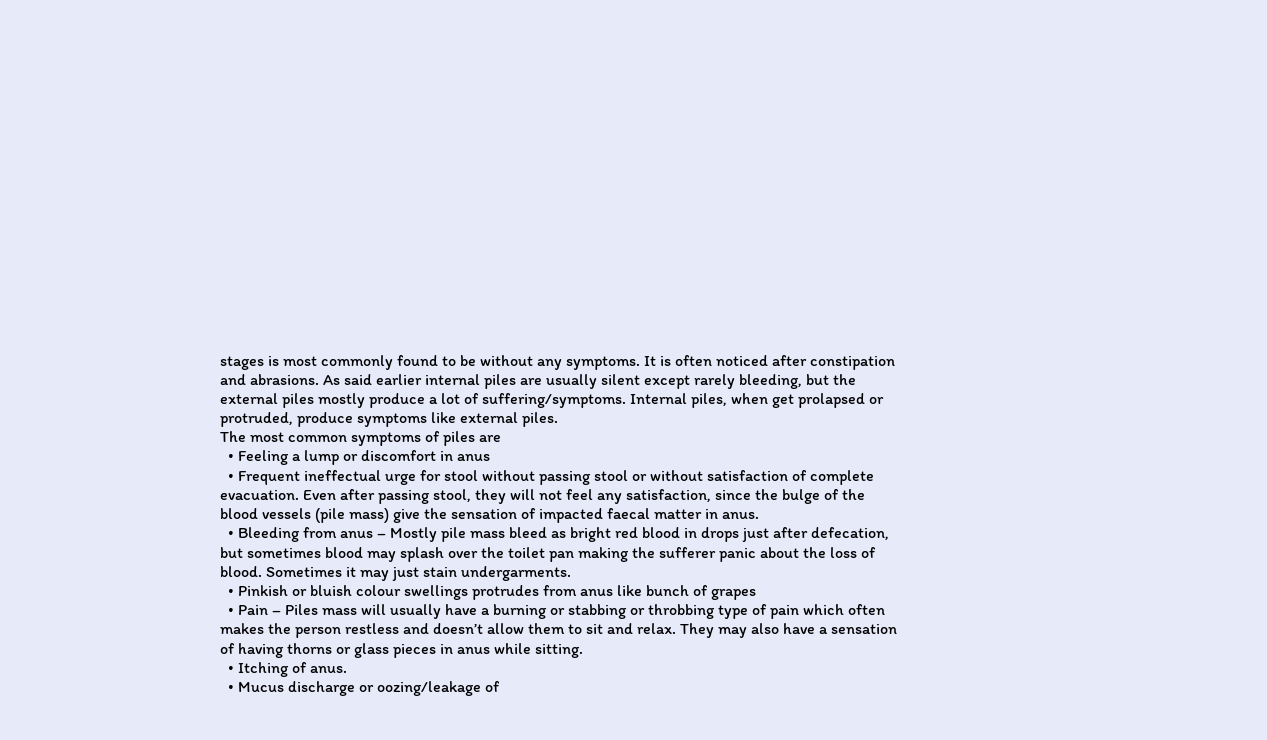stages is most commonly found to be without any symptoms. It is often noticed after constipation and abrasions. As said earlier internal piles are usually silent except rarely bleeding, but the external piles mostly produce a lot of suffering/symptoms. Internal piles, when get prolapsed or protruded, produce symptoms like external piles.
The most common symptoms of piles are
  • Feeling a lump or discomfort in anus
  • Frequent ineffectual urge for stool without passing stool or without satisfaction of complete evacuation. Even after passing stool, they will not feel any satisfaction, since the bulge of the blood vessels (pile mass) give the sensation of impacted faecal matter in anus.
  • Bleeding from anus – Mostly pile mass bleed as bright red blood in drops just after defecation, but sometimes blood may splash over the toilet pan making the sufferer panic about the loss of blood. Sometimes it may just stain undergarments.
  • Pinkish or bluish colour swellings protrudes from anus like bunch of grapes
  • Pain – Piles mass will usually have a burning or stabbing or throbbing type of pain which often makes the person restless and doesn’t allow them to sit and relax. They may also have a sensation of having thorns or glass pieces in anus while sitting.
  • Itching of anus.
  • Mucus discharge or oozing/leakage of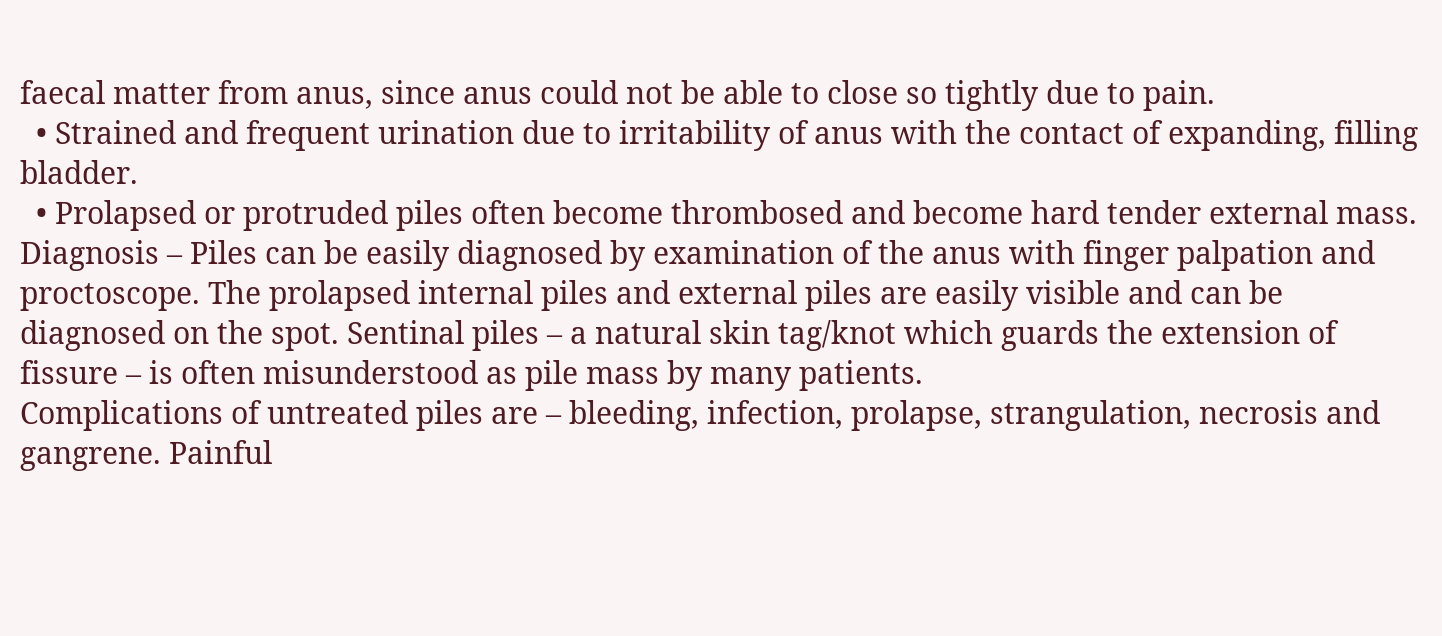faecal matter from anus, since anus could not be able to close so tightly due to pain.
  • Strained and frequent urination due to irritability of anus with the contact of expanding, filling bladder.
  • Prolapsed or protruded piles often become thrombosed and become hard tender external mass.
Diagnosis – Piles can be easily diagnosed by examination of the anus with finger palpation and proctoscope. The prolapsed internal piles and external piles are easily visible and can be diagnosed on the spot. Sentinal piles – a natural skin tag/knot which guards the extension of fissure – is often misunderstood as pile mass by many patients.
Complications of untreated piles are – bleeding, infection, prolapse, strangulation, necrosis and gangrene. Painful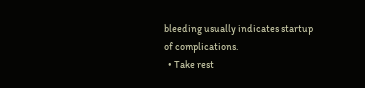bleeding usually indicates startup of complications.
  • Take rest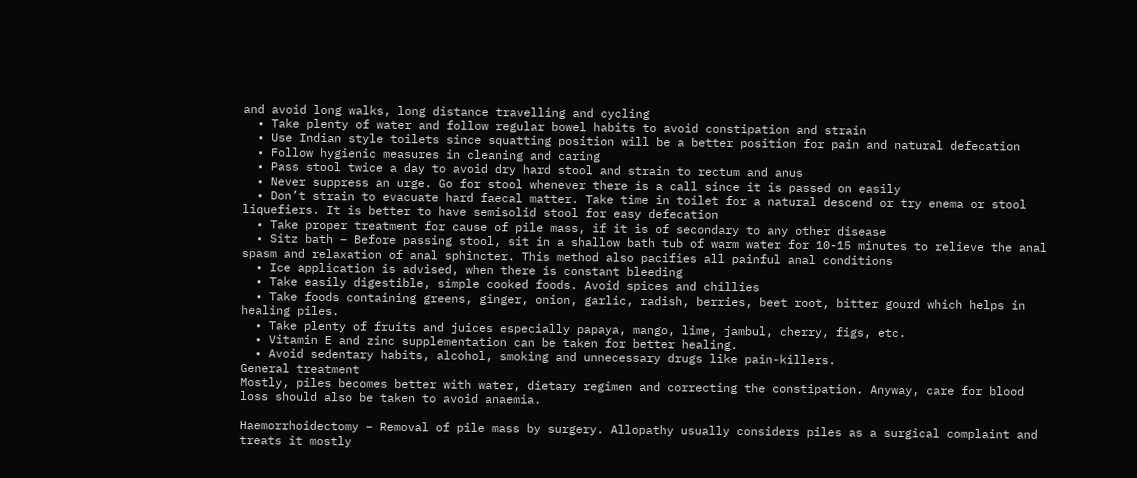and avoid long walks, long distance travelling and cycling
  • Take plenty of water and follow regular bowel habits to avoid constipation and strain
  • Use Indian style toilets since squatting position will be a better position for pain and natural defecation
  • Follow hygienic measures in cleaning and caring
  • Pass stool twice a day to avoid dry hard stool and strain to rectum and anus
  • Never suppress an urge. Go for stool whenever there is a call since it is passed on easily
  • Don’t strain to evacuate hard faecal matter. Take time in toilet for a natural descend or try enema or stool liquefiers. It is better to have semisolid stool for easy defecation
  • Take proper treatment for cause of pile mass, if it is of secondary to any other disease
  • Sitz bath – Before passing stool, sit in a shallow bath tub of warm water for 10-15 minutes to relieve the anal spasm and relaxation of anal sphincter. This method also pacifies all painful anal conditions
  • Ice application is advised, when there is constant bleeding
  • Take easily digestible, simple cooked foods. Avoid spices and chillies
  • Take foods containing greens, ginger, onion, garlic, radish, berries, beet root, bitter gourd which helps in healing piles.
  • Take plenty of fruits and juices especially papaya, mango, lime, jambul, cherry, figs, etc.
  • Vitamin E and zinc supplementation can be taken for better healing.
  • Avoid sedentary habits, alcohol, smoking and unnecessary drugs like pain-killers.
General treatment
Mostly, piles becomes better with water, dietary regimen and correcting the constipation. Anyway, care for blood loss should also be taken to avoid anaemia.

Haemorrhoidectomy – Removal of pile mass by surgery. Allopathy usually considers piles as a surgical complaint and treats it mostly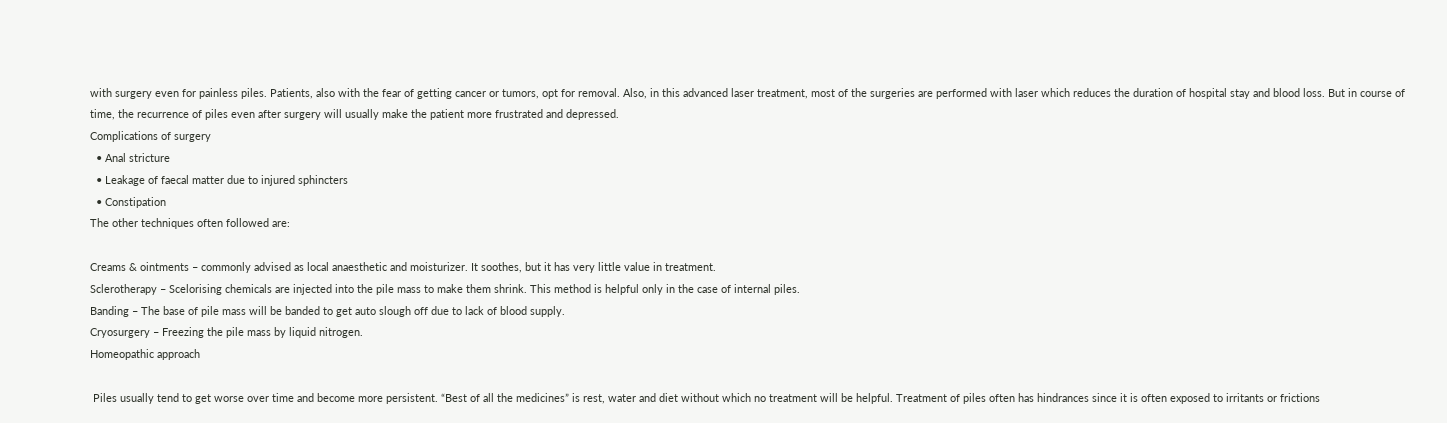with surgery even for painless piles. Patients, also with the fear of getting cancer or tumors, opt for removal. Also, in this advanced laser treatment, most of the surgeries are performed with laser which reduces the duration of hospital stay and blood loss. But in course of time, the recurrence of piles even after surgery will usually make the patient more frustrated and depressed.
Complications of surgery
  • Anal stricture
  • Leakage of faecal matter due to injured sphincters
  • Constipation
The other techniques often followed are:

Creams & ointments – commonly advised as local anaesthetic and moisturizer. It soothes, but it has very little value in treatment.
Sclerotherapy – Scelorising chemicals are injected into the pile mass to make them shrink. This method is helpful only in the case of internal piles.
Banding – The base of pile mass will be banded to get auto slough off due to lack of blood supply.
Cryosurgery – Freezing the pile mass by liquid nitrogen.
Homeopathic approach

 Piles usually tend to get worse over time and become more persistent. “Best of all the medicines” is rest, water and diet without which no treatment will be helpful. Treatment of piles often has hindrances since it is often exposed to irritants or frictions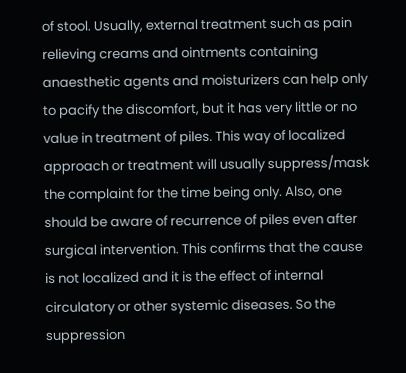of stool. Usually, external treatment such as pain relieving creams and ointments containing anaesthetic agents and moisturizers can help only to pacify the discomfort, but it has very little or no value in treatment of piles. This way of localized approach or treatment will usually suppress/mask the complaint for the time being only. Also, one should be aware of recurrence of piles even after surgical intervention. This confirms that the cause is not localized and it is the effect of internal circulatory or other systemic diseases. So the suppression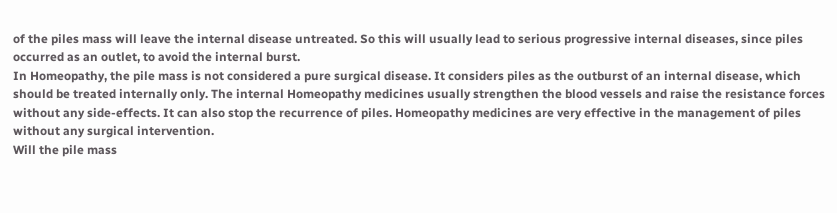of the piles mass will leave the internal disease untreated. So this will usually lead to serious progressive internal diseases, since piles occurred as an outlet, to avoid the internal burst.
In Homeopathy, the pile mass is not considered a pure surgical disease. It considers piles as the outburst of an internal disease, which should be treated internally only. The internal Homeopathy medicines usually strengthen the blood vessels and raise the resistance forces without any side-effects. It can also stop the recurrence of piles. Homeopathy medicines are very effective in the management of piles without any surgical intervention.
Will the pile mass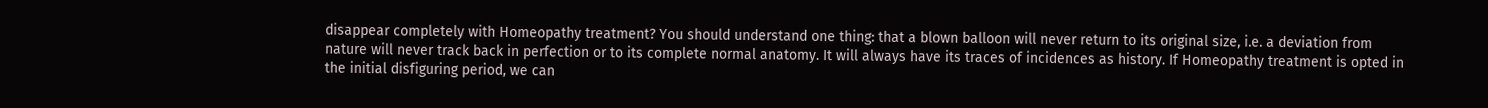disappear completely with Homeopathy treatment? You should understand one thing: that a blown balloon will never return to its original size, i.e. a deviation from nature will never track back in perfection or to its complete normal anatomy. It will always have its traces of incidences as history. If Homeopathy treatment is opted in the initial disfiguring period, we can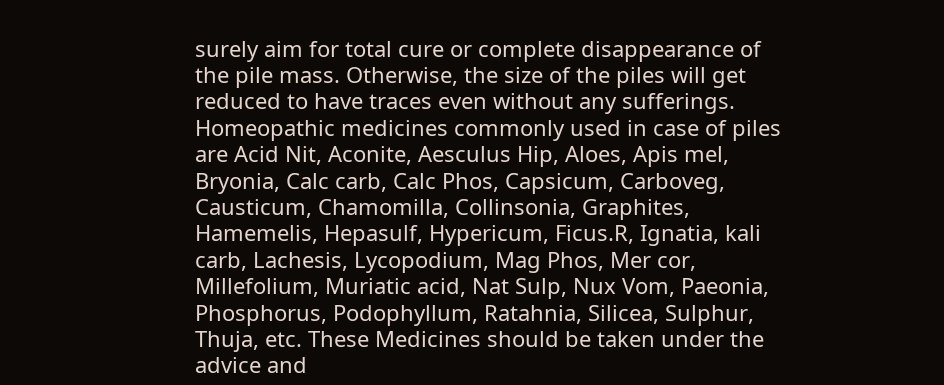surely aim for total cure or complete disappearance of the pile mass. Otherwise, the size of the piles will get reduced to have traces even without any sufferings.
Homeopathic medicines commonly used in case of piles are Acid Nit, Aconite, Aesculus Hip, Aloes, Apis mel, Bryonia, Calc carb, Calc Phos, Capsicum, Carboveg, Causticum, Chamomilla, Collinsonia, Graphites, Hamemelis, Hepasulf, Hypericum, Ficus.R, Ignatia, kali carb, Lachesis, Lycopodium, Mag Phos, Mer cor, Millefolium, Muriatic acid, Nat Sulp, Nux Vom, Paeonia, Phosphorus, Podophyllum, Ratahnia, Silicea, Sulphur, Thuja, etc. These Medicines should be taken under the advice and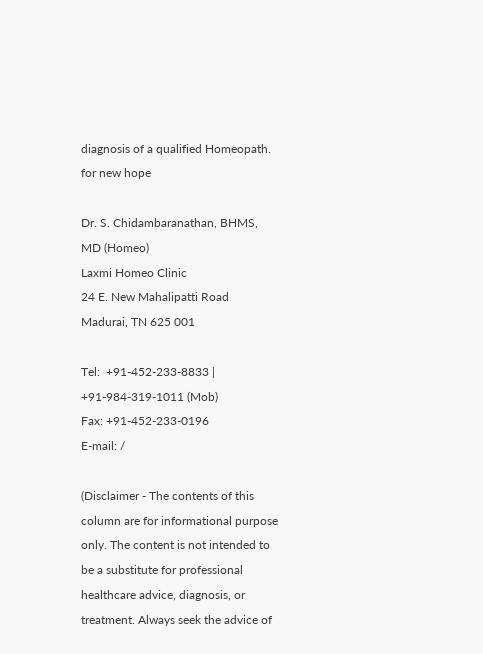diagnosis of a qualified Homeopath.
for new hope

Dr. S. Chidambaranathan, BHMS, MD (Homeo)
Laxmi Homeo Clinic
24 E. New Mahalipatti Road
Madurai, TN 625 001

Tel:  +91-452-233-8833 | +91-984-319-1011 (Mob)
Fax: +91-452-233-0196
E-mail: /

(Disclaimer - The contents of this column are for informational purpose only. The content is not intended to be a substitute for professional healthcare advice, diagnosis, or treatment. Always seek the advice of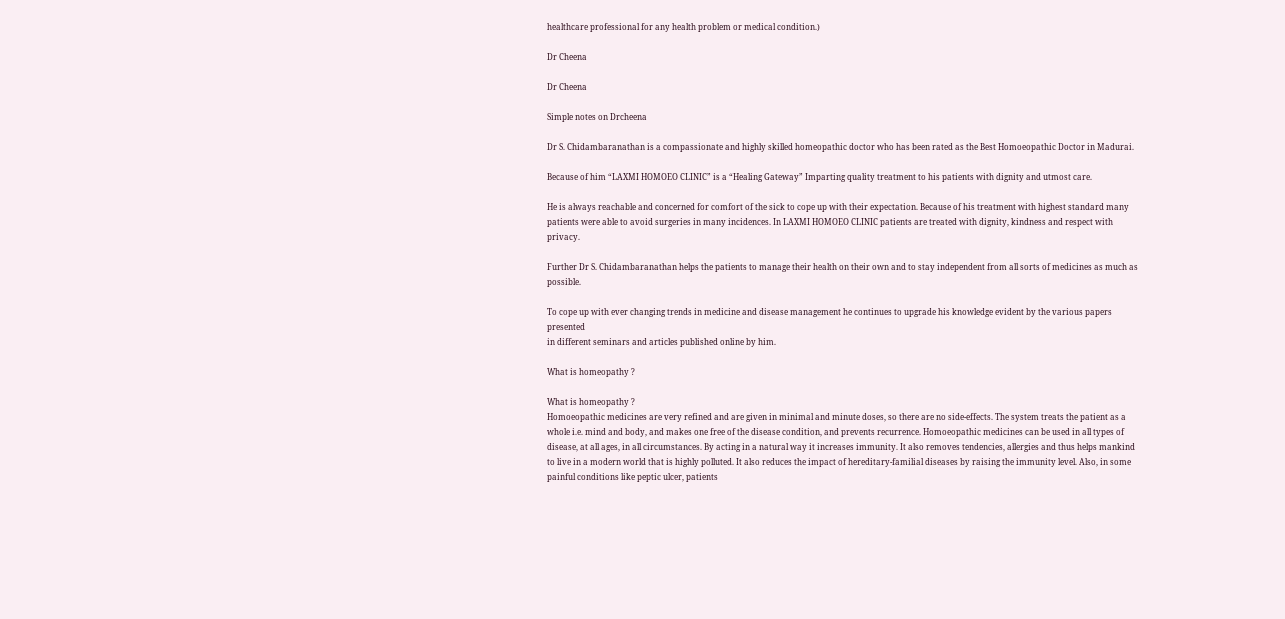healthcare professional for any health problem or medical condition.)

Dr Cheena

Dr Cheena

Simple notes on Drcheena

Dr S. Chidambaranathan is a compassionate and highly skilled homeopathic doctor who has been rated as the Best Homoeopathic Doctor in Madurai.

Because of him “LAXMI HOMOEO CLINIC” is a “Healing Gateway” Imparting quality treatment to his patients with dignity and utmost care.

He is always reachable and concerned for comfort of the sick to cope up with their expectation. Because of his treatment with highest standard many patients were able to avoid surgeries in many incidences. In LAXMI HOMOEO CLINIC patients are treated with dignity, kindness and respect with privacy.

Further Dr S. Chidambaranathan helps the patients to manage their health on their own and to stay independent from all sorts of medicines as much as possible.

To cope up with ever changing trends in medicine and disease management he continues to upgrade his knowledge evident by the various papers presented
in different seminars and articles published online by him.

What is homeopathy ?

What is homeopathy ?
Homoeopathic medicines are very refined and are given in minimal and minute doses, so there are no side-effects. The system treats the patient as a whole i.e. mind and body, and makes one free of the disease condition, and prevents recurrence. Homoeopathic medicines can be used in all types of disease, at all ages, in all circumstances. By acting in a natural way it increases immunity. It also removes tendencies, allergies and thus helps mankind to live in a modern world that is highly polluted. It also reduces the impact of hereditary-familial diseases by raising the immunity level. Also, in some painful conditions like peptic ulcer, patients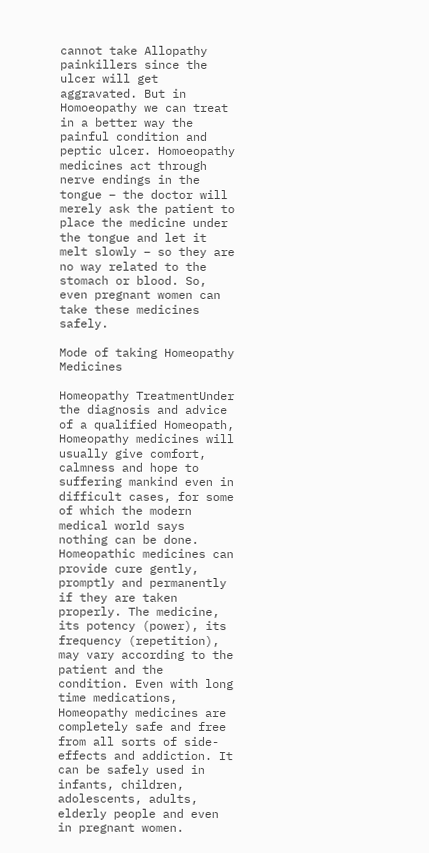cannot take Allopathy painkillers since the ulcer will get aggravated. But in Homoeopathy we can treat in a better way the painful condition and peptic ulcer. Homoeopathy medicines act through nerve endings in the tongue – the doctor will merely ask the patient to place the medicine under the tongue and let it melt slowly – so they are no way related to the stomach or blood. So, even pregnant women can take these medicines safely.

Mode of taking Homeopathy Medicines

Homeopathy TreatmentUnder the diagnosis and advice of a qualified Homeopath, Homeopathy medicines will usually give comfort, calmness and hope to suffering mankind even in difficult cases, for some of which the modern medical world says nothing can be done. Homeopathic medicines can provide cure gently, promptly and permanently if they are taken properly. The medicine, its potency (power), its frequency (repetition), may vary according to the patient and the condition. Even with long time medications, Homeopathy medicines are completely safe and free from all sorts of side-effects and addiction. It can be safely used in infants, children, adolescents, adults, elderly people and even in pregnant women.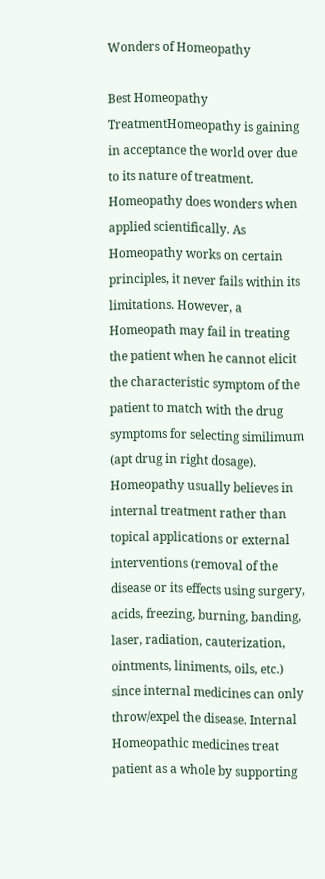Wonders of Homeopathy

Best Homeopathy TreatmentHomeopathy is gaining in acceptance the world over due to its nature of treatment. Homeopathy does wonders when applied scientifically. As Homeopathy works on certain principles, it never fails within its limitations. However, a Homeopath may fail in treating the patient when he cannot elicit the characteristic symptom of the patient to match with the drug symptoms for selecting similimum (apt drug in right dosage). Homeopathy usually believes in internal treatment rather than topical applications or external interventions (removal of the disease or its effects using surgery, acids, freezing, burning, banding, laser, radiation, cauterization, ointments, liniments, oils, etc.) since internal medicines can only throw/expel the disease. Internal Homeopathic medicines treat patient as a whole by supporting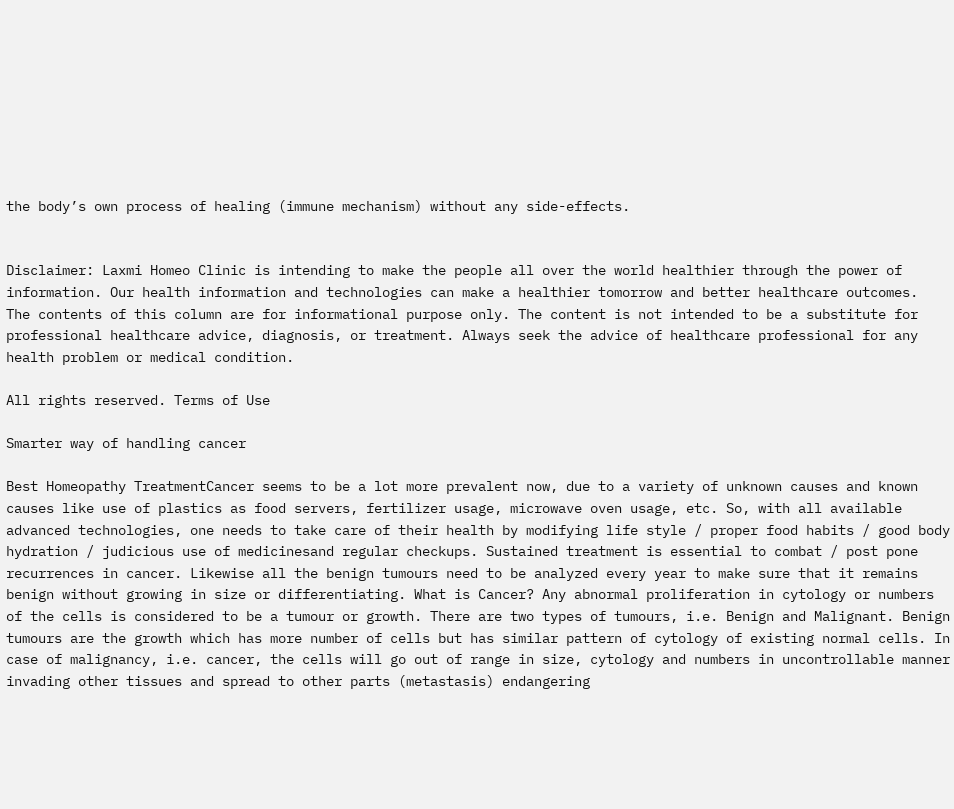the body’s own process of healing (immune mechanism) without any side-effects.


Disclaimer: Laxmi Homeo Clinic is intending to make the people all over the world healthier through the power of information. Our health information and technologies can make a healthier tomorrow and better healthcare outcomes.
The contents of this column are for informational purpose only. The content is not intended to be a substitute for professional healthcare advice, diagnosis, or treatment. Always seek the advice of healthcare professional for any health problem or medical condition.

All rights reserved. Terms of Use

Smarter way of handling cancer

Best Homeopathy TreatmentCancer seems to be a lot more prevalent now, due to a variety of unknown causes and known causes like use of plastics as food servers, fertilizer usage, microwave oven usage, etc. So, with all available advanced technologies, one needs to take care of their health by modifying life style / proper food habits / good body hydration / judicious use of medicinesand regular checkups. Sustained treatment is essential to combat / post pone recurrences in cancer. Likewise all the benign tumours need to be analyzed every year to make sure that it remains benign without growing in size or differentiating. What is Cancer? Any abnormal proliferation in cytology or numbers of the cells is considered to be a tumour or growth. There are two types of tumours, i.e. Benign and Malignant. Benign tumours are the growth which has more number of cells but has similar pattern of cytology of existing normal cells. In case of malignancy, i.e. cancer, the cells will go out of range in size, cytology and numbers in uncontrollable manner invading other tissues and spread to other parts (metastasis) endangering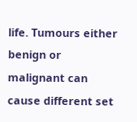life. Tumours either benign or malignant can cause different set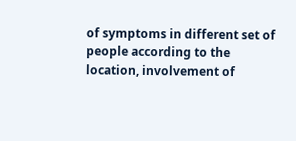of symptoms in different set of people according to the location, involvement of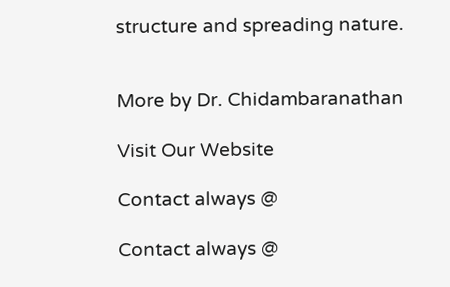structure and spreading nature.


More by Dr. Chidambaranathan

Visit Our Website

Contact always @

Contact always @